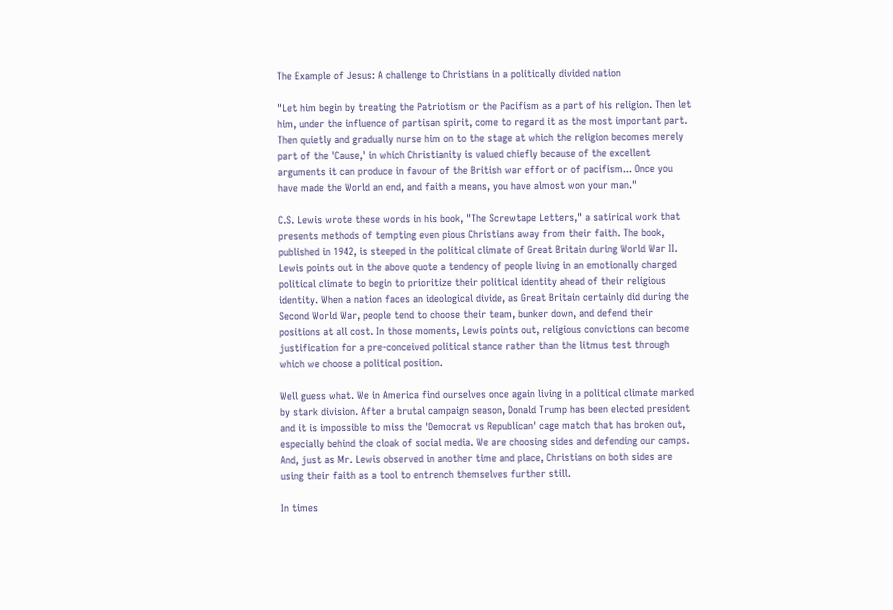The Example of Jesus: A challenge to Christians in a politically divided nation

"Let him begin by treating the Patriotism or the Pacifism as a part of his religion. Then let him, under the influence of partisan spirit, come to regard it as the most important part. Then quietly and gradually nurse him on to the stage at which the religion becomes merely part of the 'Cause,' in which Christianity is valued chiefly because of the excellent arguments it can produce in favour of the British war effort or of pacifism... Once you have made the World an end, and faith a means, you have almost won your man."

C.S. Lewis wrote these words in his book, "The Screwtape Letters," a satirical work that presents methods of tempting even pious Christians away from their faith. The book, published in 1942, is steeped in the political climate of Great Britain during World War II. Lewis points out in the above quote a tendency of people living in an emotionally charged political climate to begin to prioritize their political identity ahead of their religious identity. When a nation faces an ideological divide, as Great Britain certainly did during the Second World War, people tend to choose their team, bunker down, and defend their positions at all cost. In those moments, Lewis points out, religious convictions can become justification for a pre-conceived political stance rather than the litmus test through which we choose a political position.

Well guess what. We in America find ourselves once again living in a political climate marked by stark division. After a brutal campaign season, Donald Trump has been elected president and it is impossible to miss the 'Democrat vs Republican' cage match that has broken out, especially behind the cloak of social media. We are choosing sides and defending our camps. And, just as Mr. Lewis observed in another time and place, Christians on both sides are using their faith as a tool to entrench themselves further still.

In times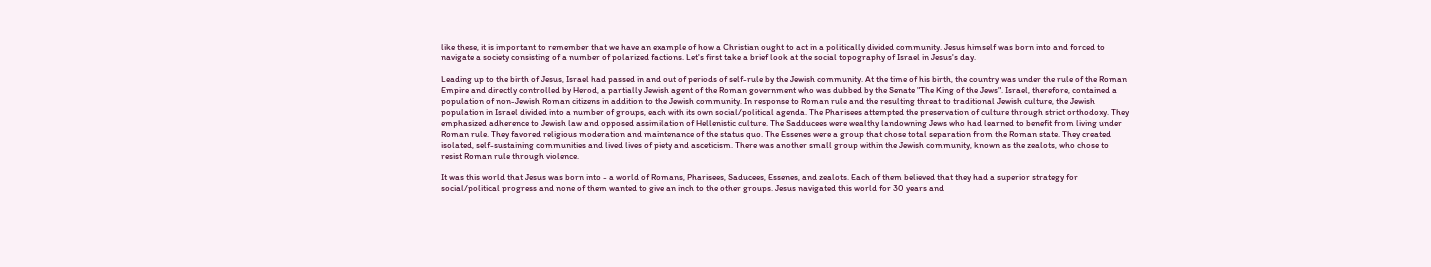like these, it is important to remember that we have an example of how a Christian ought to act in a politically divided community. Jesus himself was born into and forced to navigate a society consisting of a number of polarized factions. Let's first take a brief look at the social topography of Israel in Jesus's day.

Leading up to the birth of Jesus, Israel had passed in and out of periods of self-rule by the Jewish community. At the time of his birth, the country was under the rule of the Roman Empire and directly controlled by Herod, a partially Jewish agent of the Roman government who was dubbed by the Senate "The King of the Jews". Israel, therefore, contained a population of non-Jewish Roman citizens in addition to the Jewish community. In response to Roman rule and the resulting threat to traditional Jewish culture, the Jewish population in Israel divided into a number of groups, each with its own social/political agenda. The Pharisees attempted the preservation of culture through strict orthodoxy. They emphasized adherence to Jewish law and opposed assimilation of Hellenistic culture. The Sadducees were wealthy landowning Jews who had learned to benefit from living under Roman rule. They favored religious moderation and maintenance of the status quo. The Essenes were a group that chose total separation from the Roman state. They created isolated, self-sustaining communities and lived lives of piety and asceticism. There was another small group within the Jewish community, known as the zealots, who chose to resist Roman rule through violence.

It was this world that Jesus was born into - a world of Romans, Pharisees, Saducees, Essenes, and zealots. Each of them believed that they had a superior strategy for social/political progress and none of them wanted to give an inch to the other groups. Jesus navigated this world for 30 years and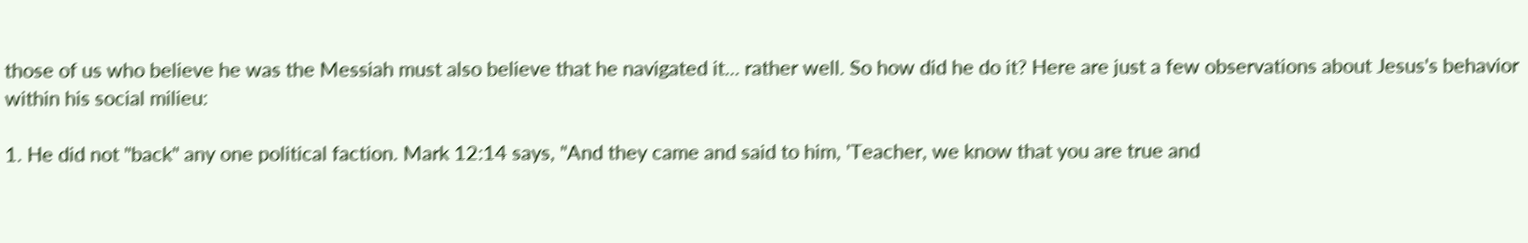those of us who believe he was the Messiah must also believe that he navigated it... rather well. So how did he do it? Here are just a few observations about Jesus's behavior within his social milieu:

1. He did not "back" any one political faction. Mark 12:14 says, "And they came and said to him, 'Teacher, we know that you are true and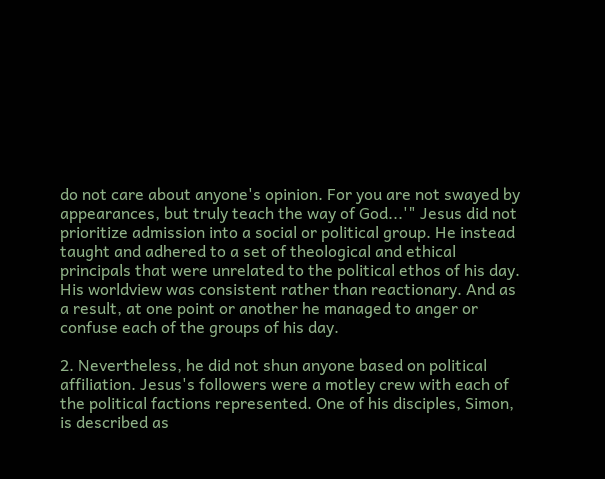do not care about anyone's opinion. For you are not swayed by appearances, but truly teach the way of God...'" Jesus did not prioritize admission into a social or political group. He instead taught and adhered to a set of theological and ethical principals that were unrelated to the political ethos of his day. His worldview was consistent rather than reactionary. And as a result, at one point or another he managed to anger or confuse each of the groups of his day.

2. Nevertheless, he did not shun anyone based on political affiliation. Jesus's followers were a motley crew with each of the political factions represented. One of his disciples, Simon, is described as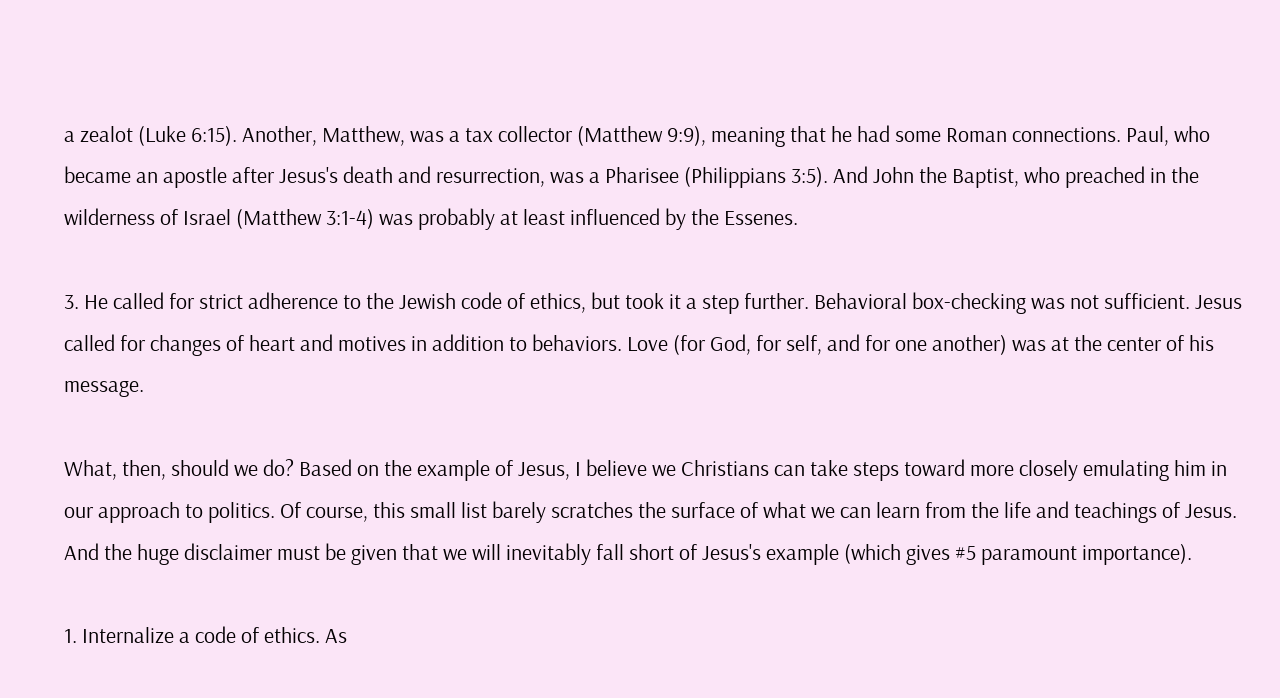a zealot (Luke 6:15). Another, Matthew, was a tax collector (Matthew 9:9), meaning that he had some Roman connections. Paul, who became an apostle after Jesus's death and resurrection, was a Pharisee (Philippians 3:5). And John the Baptist, who preached in the wilderness of Israel (Matthew 3:1-4) was probably at least influenced by the Essenes.

3. He called for strict adherence to the Jewish code of ethics, but took it a step further. Behavioral box-checking was not sufficient. Jesus called for changes of heart and motives in addition to behaviors. Love (for God, for self, and for one another) was at the center of his message.

What, then, should we do? Based on the example of Jesus, I believe we Christians can take steps toward more closely emulating him in our approach to politics. Of course, this small list barely scratches the surface of what we can learn from the life and teachings of Jesus. And the huge disclaimer must be given that we will inevitably fall short of Jesus's example (which gives #5 paramount importance).

1. Internalize a code of ethics. As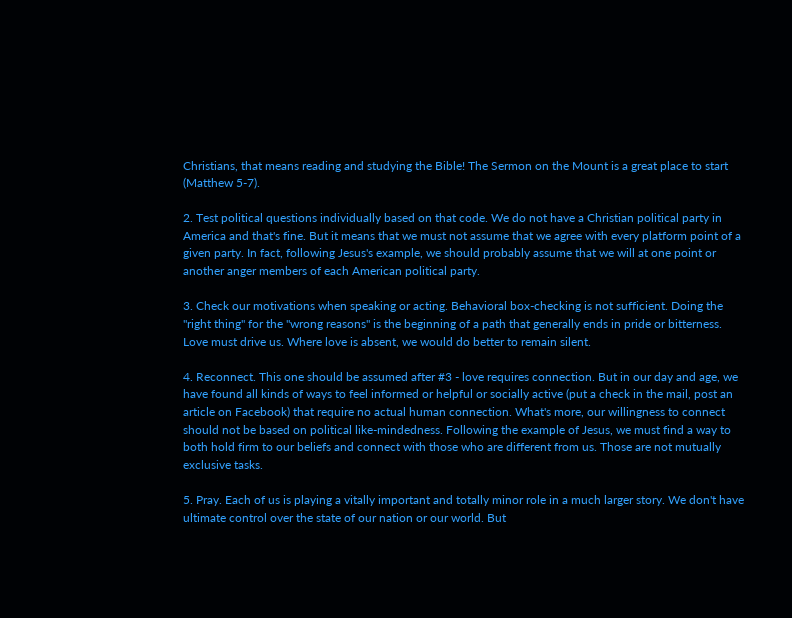Christians, that means reading and studying the Bible! The Sermon on the Mount is a great place to start (Matthew 5-7).

2. Test political questions individually based on that code. We do not have a Christian political party in America and that's fine. But it means that we must not assume that we agree with every platform point of a given party. In fact, following Jesus's example, we should probably assume that we will at one point or another anger members of each American political party.

3. Check our motivations when speaking or acting. Behavioral box-checking is not sufficient. Doing the "right thing" for the "wrong reasons" is the beginning of a path that generally ends in pride or bitterness. Love must drive us. Where love is absent, we would do better to remain silent.

4. Reconnect. This one should be assumed after #3 - love requires connection. But in our day and age, we have found all kinds of ways to feel informed or helpful or socially active (put a check in the mail, post an article on Facebook) that require no actual human connection. What's more, our willingness to connect should not be based on political like-mindedness. Following the example of Jesus, we must find a way to both hold firm to our beliefs and connect with those who are different from us. Those are not mutually exclusive tasks.

5. Pray. Each of us is playing a vitally important and totally minor role in a much larger story. We don't have ultimate control over the state of our nation or our world. But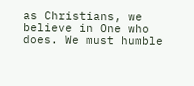as Christians, we believe in One who does. We must humble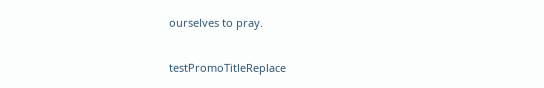ourselves to pray.

testPromoTitleReplace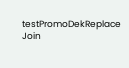testPromoDekReplace Join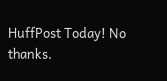HuffPost Today! No thanks.